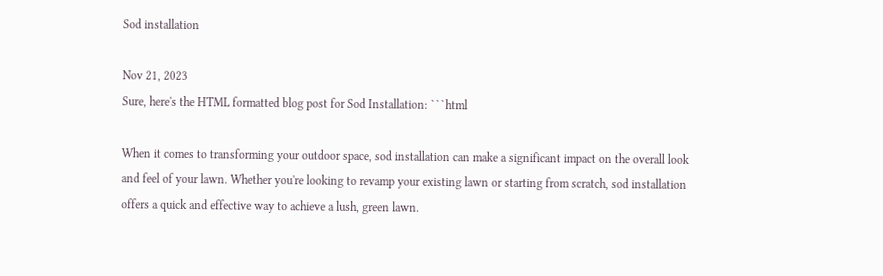Sod installation

Nov 21, 2023
Sure, here's the HTML formatted blog post for Sod Installation: ```html

When it comes to transforming your outdoor space, sod installation can make a significant impact on the overall look and feel of your lawn. Whether you're looking to revamp your existing lawn or starting from scratch, sod installation offers a quick and effective way to achieve a lush, green lawn.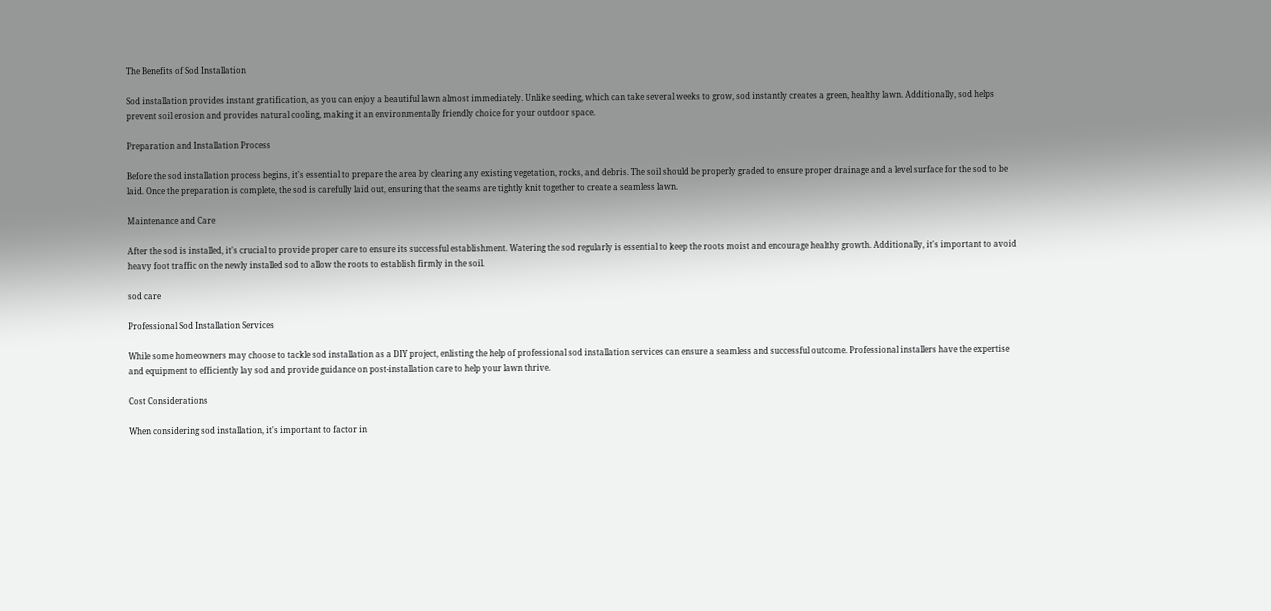The Benefits of Sod Installation

Sod installation provides instant gratification, as you can enjoy a beautiful lawn almost immediately. Unlike seeding, which can take several weeks to grow, sod instantly creates a green, healthy lawn. Additionally, sod helps prevent soil erosion and provides natural cooling, making it an environmentally friendly choice for your outdoor space.

Preparation and Installation Process

Before the sod installation process begins, it's essential to prepare the area by clearing any existing vegetation, rocks, and debris. The soil should be properly graded to ensure proper drainage and a level surface for the sod to be laid. Once the preparation is complete, the sod is carefully laid out, ensuring that the seams are tightly knit together to create a seamless lawn.

Maintenance and Care

After the sod is installed, it's crucial to provide proper care to ensure its successful establishment. Watering the sod regularly is essential to keep the roots moist and encourage healthy growth. Additionally, it's important to avoid heavy foot traffic on the newly installed sod to allow the roots to establish firmly in the soil.

sod care

Professional Sod Installation Services

While some homeowners may choose to tackle sod installation as a DIY project, enlisting the help of professional sod installation services can ensure a seamless and successful outcome. Professional installers have the expertise and equipment to efficiently lay sod and provide guidance on post-installation care to help your lawn thrive.

Cost Considerations

When considering sod installation, it's important to factor in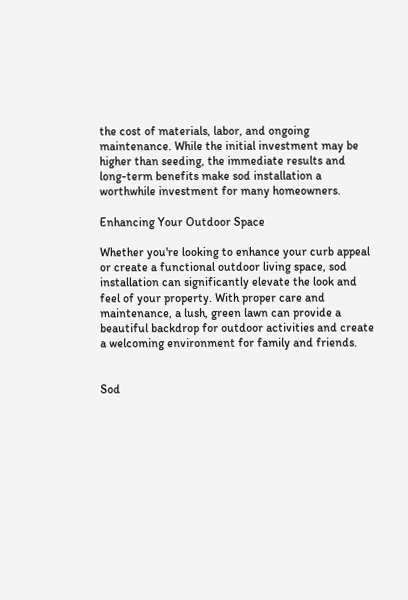the cost of materials, labor, and ongoing maintenance. While the initial investment may be higher than seeding, the immediate results and long-term benefits make sod installation a worthwhile investment for many homeowners.

Enhancing Your Outdoor Space

Whether you're looking to enhance your curb appeal or create a functional outdoor living space, sod installation can significantly elevate the look and feel of your property. With proper care and maintenance, a lush, green lawn can provide a beautiful backdrop for outdoor activities and create a welcoming environment for family and friends.


Sod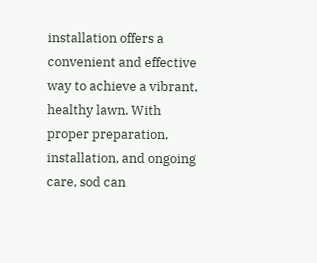installation offers a convenient and effective way to achieve a vibrant, healthy lawn. With proper preparation, installation, and ongoing care, sod can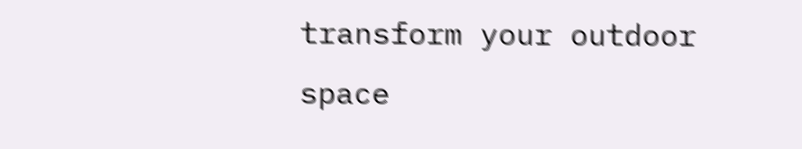transform your outdoor space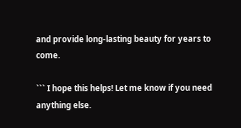and provide long-lasting beauty for years to come.

``` I hope this helps! Let me know if you need anything else.